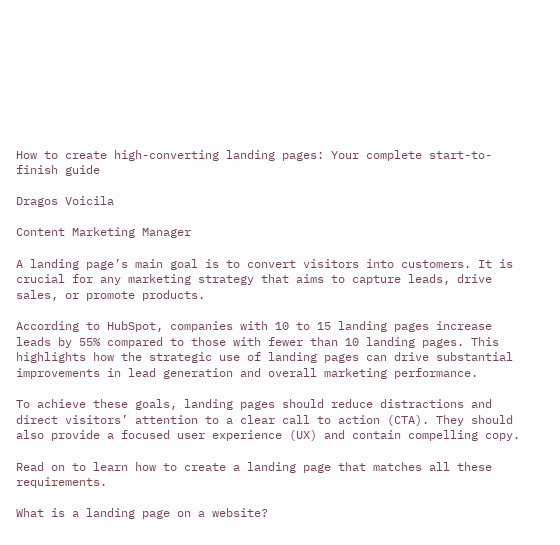How to create high-converting landing pages: Your complete start-to-finish guide

Dragos Voicila

Content Marketing Manager

A landing page’s main goal is to convert visitors into customers. It is crucial for any marketing strategy that aims to capture leads, drive sales, or promote products.

According to HubSpot, companies with 10 to 15 landing pages increase leads by 55% compared to those with fewer than 10 landing pages. This highlights how the strategic use of landing pages can drive substantial improvements in lead generation and overall marketing performance.

To achieve these goals, landing pages should reduce distractions and direct visitors’ attention to a clear call to action (CTA). They should also provide a focused user experience (UX) and contain compelling copy.

Read on to learn how to create a landing page that matches all these requirements.

What is a landing page on a website?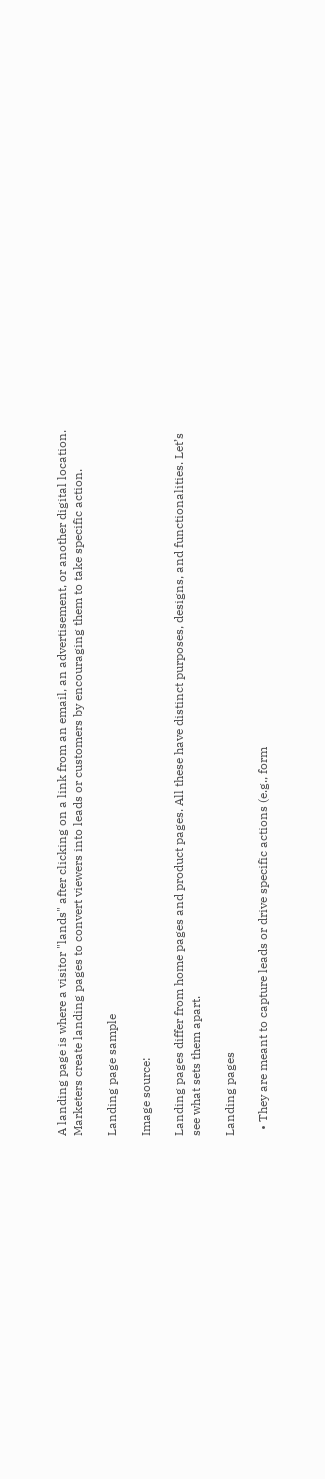A landing page is where a visitor "lands" after clicking on a link from an email, an advertisement, or another digital location. Marketers create landing pages to convert viewers into leads or customers by encouraging them to take specific action.

Landing page sample

Image source:

Landing pages differ from home pages and product pages. All these have distinct purposes, designs, and functionalities. Let’s see what sets them apart.

Landing pages

  • They are meant to capture leads or drive specific actions (e.g., form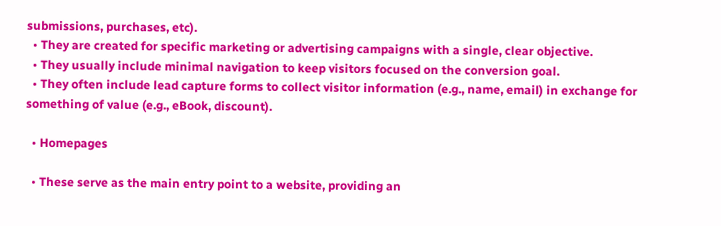submissions, purchases, etc).
  • They are created for specific marketing or advertising campaigns with a single, clear objective.
  • They usually include minimal navigation to keep visitors focused on the conversion goal.
  • They often include lead capture forms to collect visitor information (e.g., name, email) in exchange for something of value (e.g., eBook, discount).

  • Homepages

  • These serve as the main entry point to a website, providing an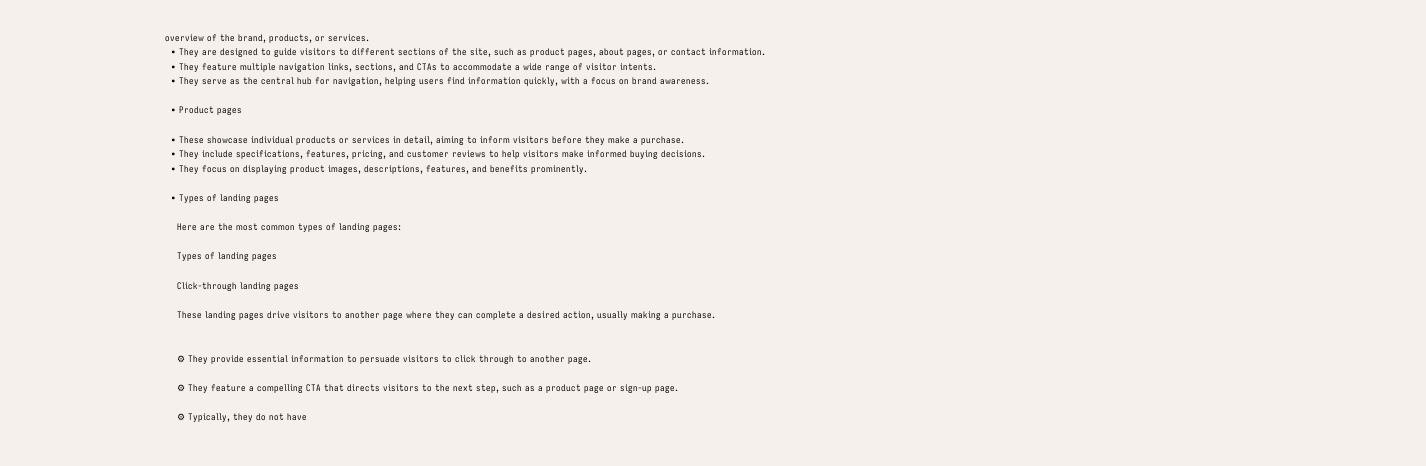overview of the brand, products, or services.
  • They are designed to guide visitors to different sections of the site, such as product pages, about pages, or contact information.
  • They feature multiple navigation links, sections, and CTAs to accommodate a wide range of visitor intents.
  • They serve as the central hub for navigation, helping users find information quickly, with a focus on brand awareness.

  • Product pages

  • These showcase individual products or services in detail, aiming to inform visitors before they make a purchase.
  • They include specifications, features, pricing, and customer reviews to help visitors make informed buying decisions.
  • They focus on displaying product images, descriptions, features, and benefits prominently.

  • Types of landing pages

    Here are the most common types of landing pages:

    Types of landing pages

    Click-through landing pages

    These landing pages drive visitors to another page where they can complete a desired action, usually making a purchase.


    ⚙ They provide essential information to persuade visitors to click through to another page.

    ⚙ They feature a compelling CTA that directs visitors to the next step, such as a product page or sign-up page.

    ⚙ Typically, they do not have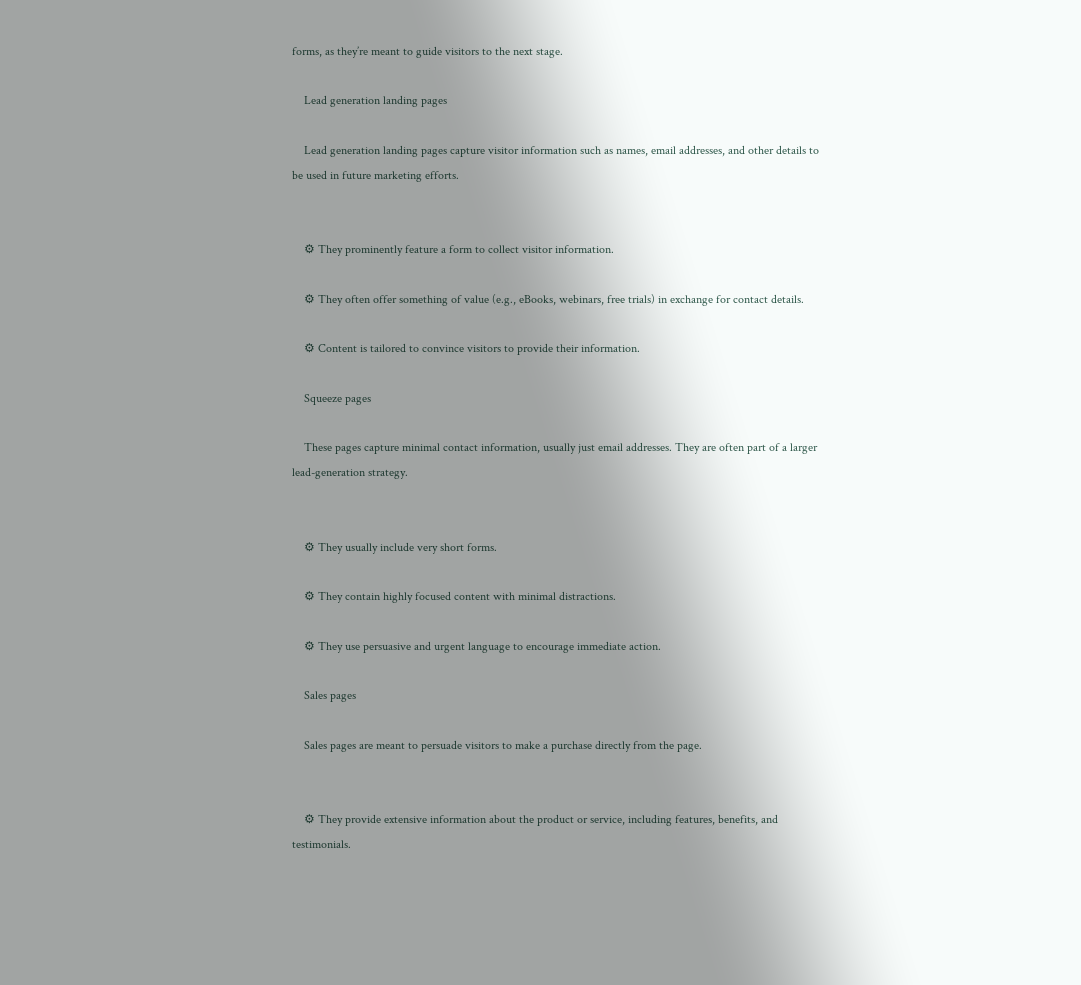forms, as they’re meant to guide visitors to the next stage.

    Lead generation landing pages

    Lead generation landing pages capture visitor information such as names, email addresses, and other details to be used in future marketing efforts.


    ⚙ They prominently feature a form to collect visitor information.

    ⚙ They often offer something of value (e.g., eBooks, webinars, free trials) in exchange for contact details.

    ⚙ Content is tailored to convince visitors to provide their information.

    Squeeze pages

    These pages capture minimal contact information, usually just email addresses. They are often part of a larger lead-generation strategy.


    ⚙ They usually include very short forms.

    ⚙ They contain highly focused content with minimal distractions.

    ⚙ They use persuasive and urgent language to encourage immediate action.

    Sales pages

    Sales pages are meant to persuade visitors to make a purchase directly from the page.


    ⚙ They provide extensive information about the product or service, including features, benefits, and testimonials.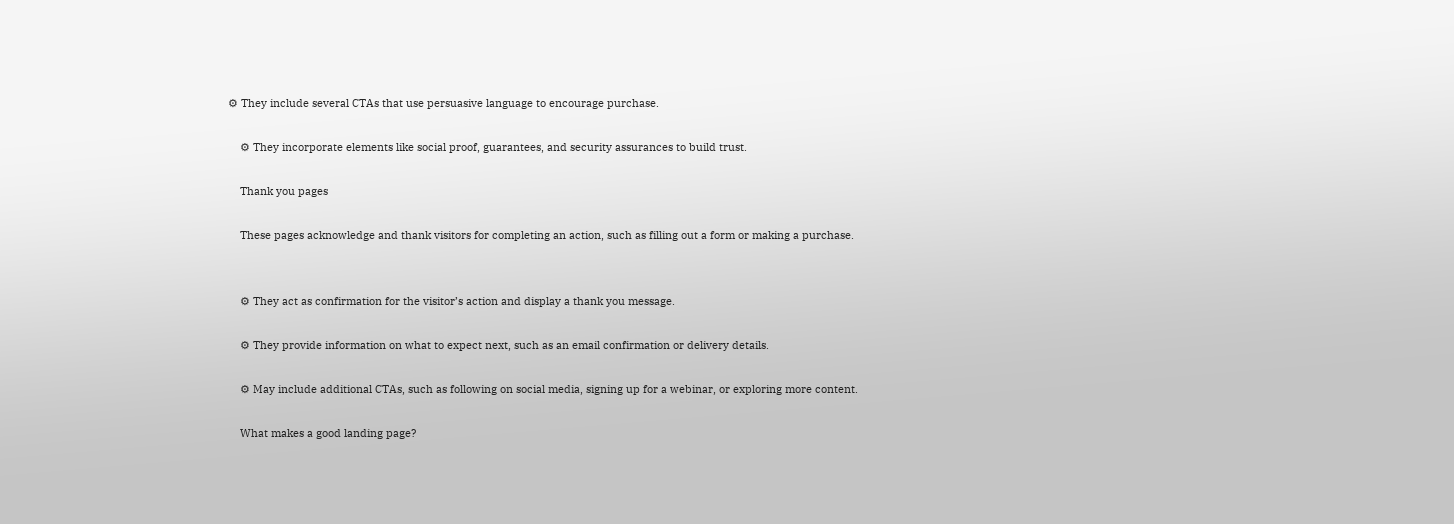⚙ They include several CTAs that use persuasive language to encourage purchase.

    ⚙ They incorporate elements like social proof, guarantees, and security assurances to build trust.

    Thank you pages

    These pages acknowledge and thank visitors for completing an action, such as filling out a form or making a purchase.


    ⚙ They act as confirmation for the visitor’s action and display a thank you message.

    ⚙ They provide information on what to expect next, such as an email confirmation or delivery details.

    ⚙ May include additional CTAs, such as following on social media, signing up for a webinar, or exploring more content.

    What makes a good landing page?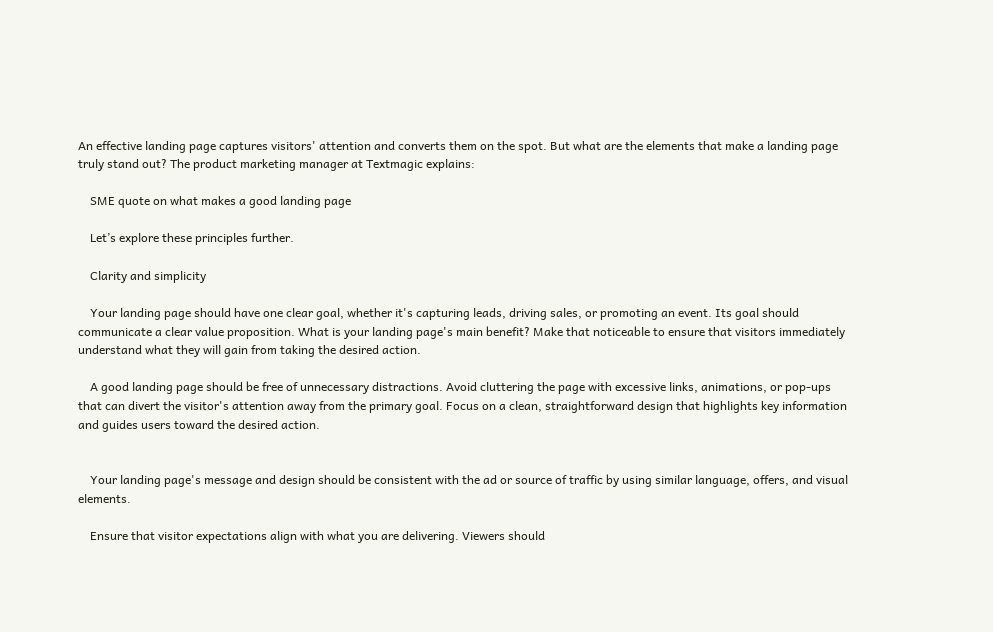An effective landing page captures visitors' attention and converts them on the spot. But what are the elements that make a landing page truly stand out? The product marketing manager at Textmagic explains:

    SME quote on what makes a good landing page

    Let’s explore these principles further.

    Clarity and simplicity

    Your landing page should have one clear goal, whether it's capturing leads, driving sales, or promoting an event. Its goal should communicate a clear value proposition. What is your landing page's main benefit? Make that noticeable to ensure that visitors immediately understand what they will gain from taking the desired action.

    A good landing page should be free of unnecessary distractions. Avoid cluttering the page with excessive links, animations, or pop-ups that can divert the visitor's attention away from the primary goal. Focus on a clean, straightforward design that highlights key information and guides users toward the desired action.


    Your landing page's message and design should be consistent with the ad or source of traffic by using similar language, offers, and visual elements.

    Ensure that visitor expectations align with what you are delivering. Viewers should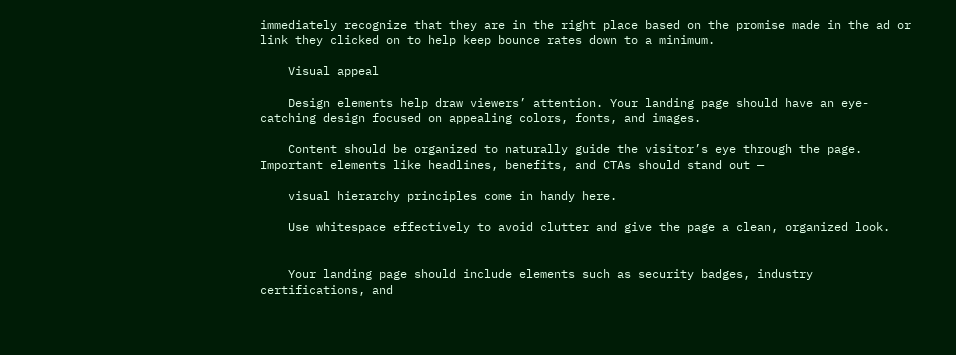immediately recognize that they are in the right place based on the promise made in the ad or link they clicked on to help keep bounce rates down to a minimum.

    Visual appeal

    Design elements help draw viewers’ attention. Your landing page should have an eye-catching design focused on appealing colors, fonts, and images.

    Content should be organized to naturally guide the visitor’s eye through the page. Important elements like headlines, benefits, and CTAs should stand out —

    visual hierarchy principles come in handy here.

    Use whitespace effectively to avoid clutter and give the page a clean, organized look.


    Your landing page should include elements such as security badges, industry certifications, and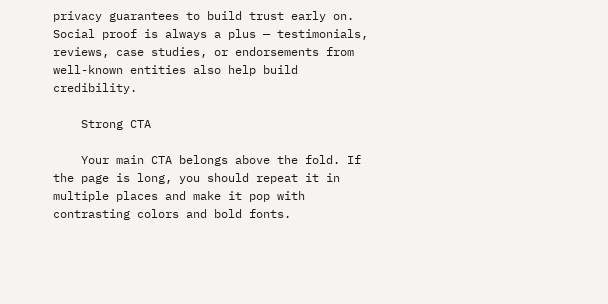privacy guarantees to build trust early on. Social proof is always a plus — testimonials, reviews, case studies, or endorsements from well-known entities also help build credibility.

    Strong CTA

    Your main CTA belongs above the fold. If the page is long, you should repeat it in multiple places and make it pop with contrasting colors and bold fonts.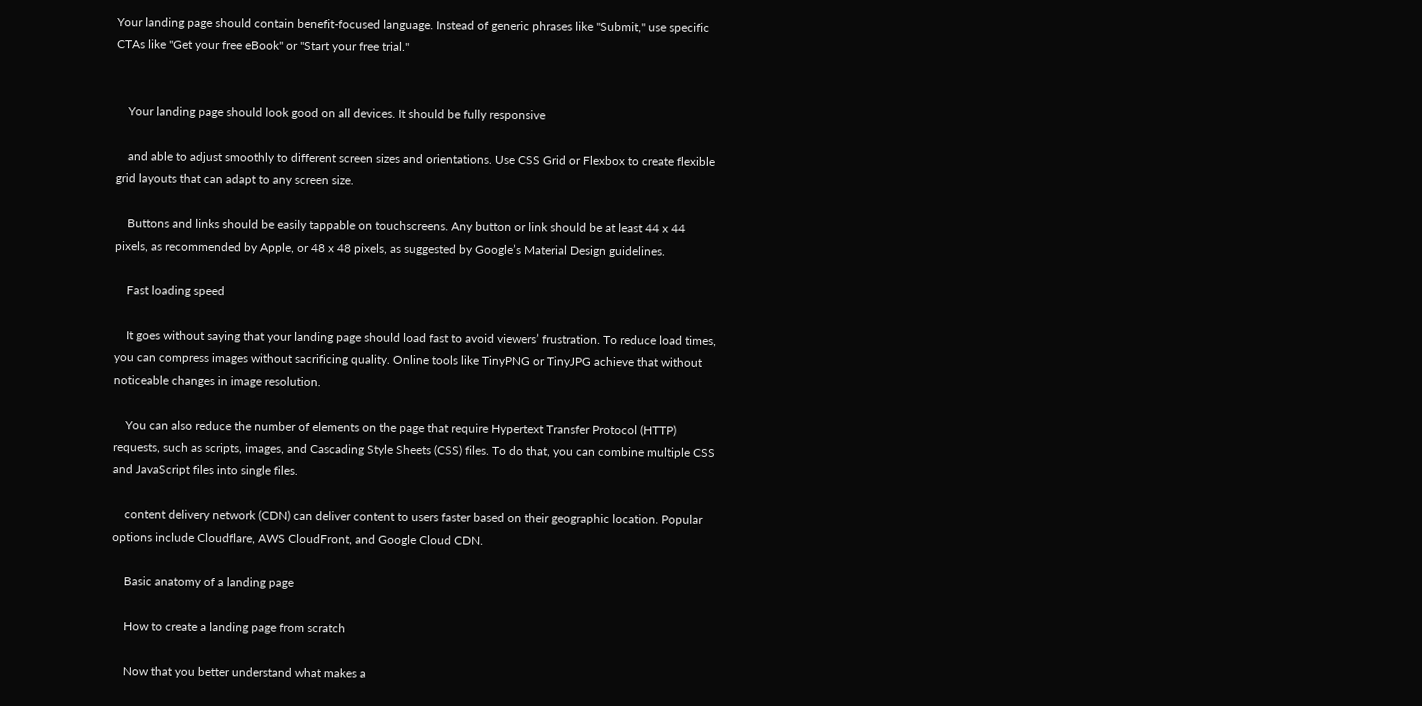Your landing page should contain benefit-focused language. Instead of generic phrases like "Submit," use specific CTAs like "Get your free eBook" or "Start your free trial."


    Your landing page should look good on all devices. It should be fully responsive

    and able to adjust smoothly to different screen sizes and orientations. Use CSS Grid or Flexbox to create flexible grid layouts that can adapt to any screen size.

    Buttons and links should be easily tappable on touchscreens. Any button or link should be at least 44 x 44 pixels, as recommended by Apple, or 48 x 48 pixels, as suggested by Google’s Material Design guidelines.

    Fast loading speed

    It goes without saying that your landing page should load fast to avoid viewers’ frustration. To reduce load times, you can compress images without sacrificing quality. Online tools like TinyPNG or TinyJPG achieve that without noticeable changes in image resolution.

    You can also reduce the number of elements on the page that require Hypertext Transfer Protocol (HTTP) requests, such as scripts, images, and Cascading Style Sheets (CSS) files. To do that, you can combine multiple CSS and JavaScript files into single files.

    content delivery network (CDN) can deliver content to users faster based on their geographic location. Popular options include Cloudflare, AWS CloudFront, and Google Cloud CDN.

    Basic anatomy of a landing page

    How to create a landing page from scratch

    Now that you better understand what makes a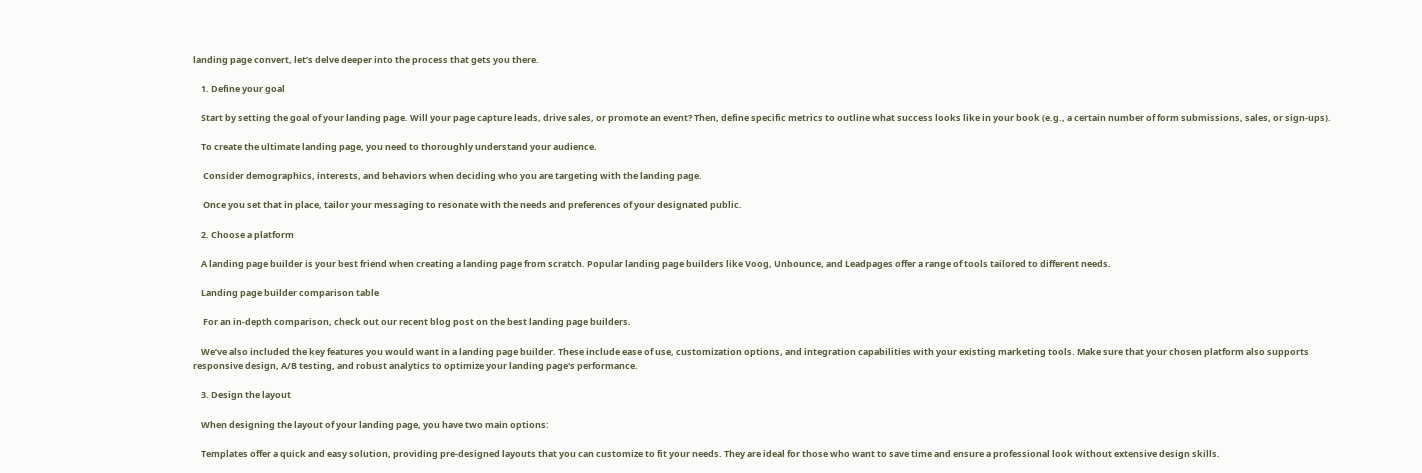landing page convert, let’s delve deeper into the process that gets you there.

    1. Define your goal

    Start by setting the goal of your landing page. Will your page capture leads, drive sales, or promote an event? Then, define specific metrics to outline what success looks like in your book (e.g., a certain number of form submissions, sales, or sign-ups).

    To create the ultimate landing page, you need to thoroughly understand your audience.

     Consider demographics, interests, and behaviors when deciding who you are targeting with the landing page.

     Once you set that in place, tailor your messaging to resonate with the needs and preferences of your designated public.

    2. Choose a platform

    A landing page builder is your best friend when creating a landing page from scratch. Popular landing page builders like Voog, Unbounce, and Leadpages offer a range of tools tailored to different needs.

    Landing page builder comparison table

     For an in-depth comparison, check out our recent blog post on the best landing page builders.

    We’ve also included the key features you would want in a landing page builder. These include ease of use, customization options, and integration capabilities with your existing marketing tools. Make sure that your chosen platform also supports responsive design, A/B testing, and robust analytics to optimize your landing page's performance.

    3. Design the layout

    When designing the layout of your landing page, you have two main options:

    Templates offer a quick and easy solution, providing pre-designed layouts that you can customize to fit your needs. They are ideal for those who want to save time and ensure a professional look without extensive design skills.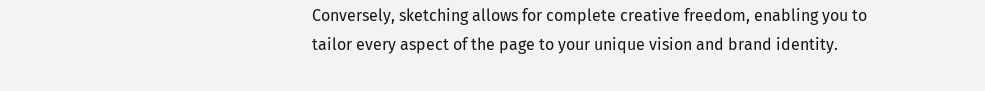Conversely, sketching allows for complete creative freedom, enabling you to tailor every aspect of the page to your unique vision and brand identity.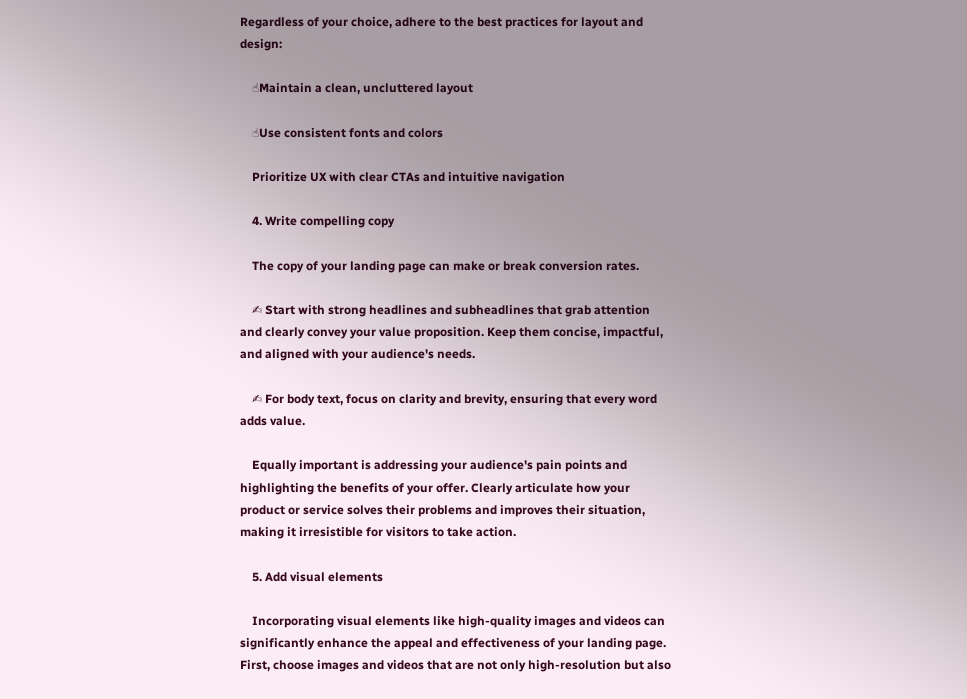Regardless of your choice, adhere to the best practices for layout and design:

    ☝Maintain a clean, uncluttered layout

    ☝Use consistent fonts and colors

    Prioritize UX with clear CTAs and intuitive navigation

    4. Write compelling copy

    The copy of your landing page can make or break conversion rates.

    ✍ Start with strong headlines and subheadlines that grab attention and clearly convey your value proposition. Keep them concise, impactful, and aligned with your audience's needs.

    ✍ For body text, focus on clarity and brevity, ensuring that every word adds value.

    Equally important is addressing your audience's pain points and highlighting the benefits of your offer. Clearly articulate how your product or service solves their problems and improves their situation, making it irresistible for visitors to take action.

    5. Add visual elements

    Incorporating visual elements like high-quality images and videos can significantly enhance the appeal and effectiveness of your landing page. First, choose images and videos that are not only high-resolution but also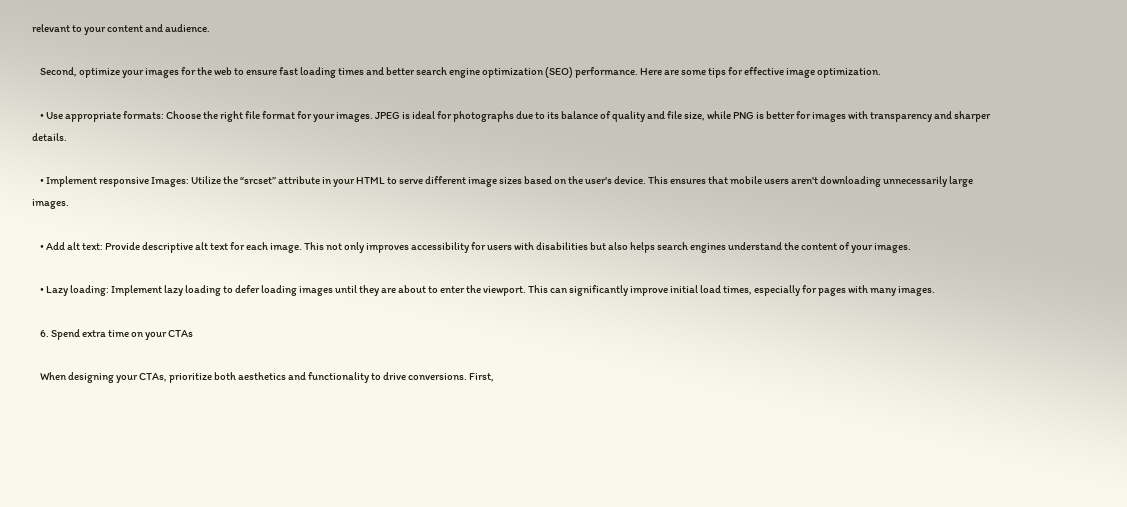relevant to your content and audience.

    Second, optimize your images for the web to ensure fast loading times and better search engine optimization (SEO) performance. Here are some tips for effective image optimization.

    • Use appropriate formats: Choose the right file format for your images. JPEG is ideal for photographs due to its balance of quality and file size, while PNG is better for images with transparency and sharper details.

    • Implement responsive Images: Utilize the “srcset” attribute in your HTML to serve different image sizes based on the user's device. This ensures that mobile users aren't downloading unnecessarily large images.

    • Add alt text: Provide descriptive alt text for each image. This not only improves accessibility for users with disabilities but also helps search engines understand the content of your images.

    • Lazy loading: Implement lazy loading to defer loading images until they are about to enter the viewport. This can significantly improve initial load times, especially for pages with many images.

    6. Spend extra time on your CTAs

    When designing your CTAs, prioritize both aesthetics and functionality to drive conversions. First,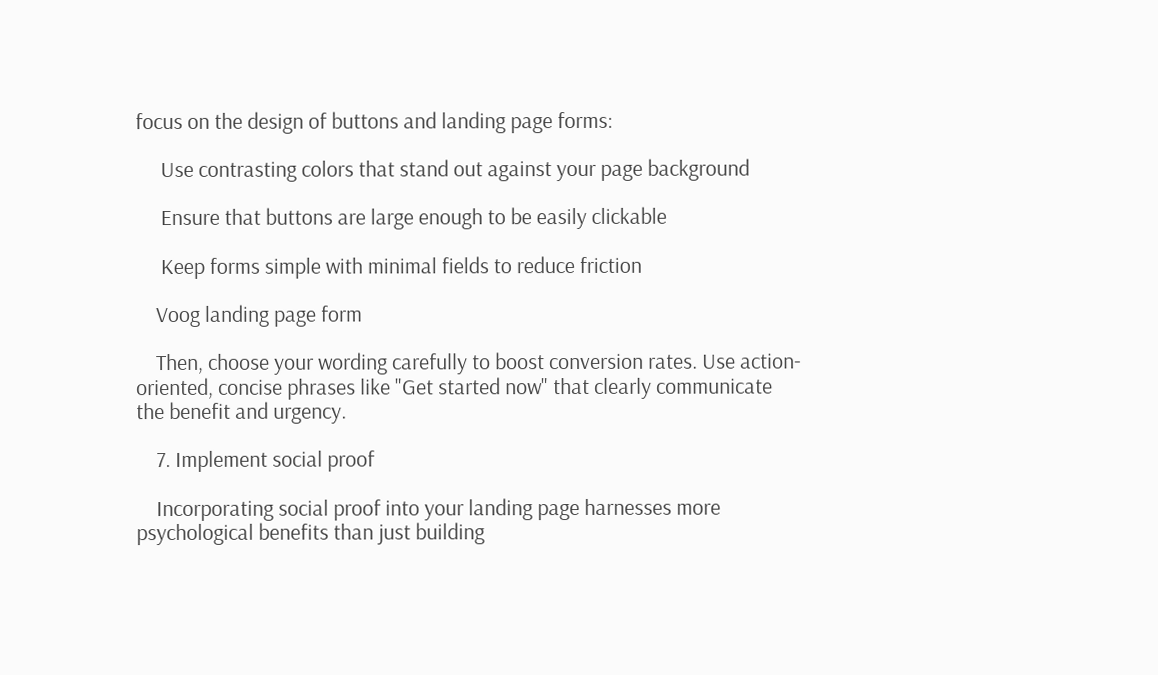focus on the design of buttons and landing page forms:

     Use contrasting colors that stand out against your page background

     Ensure that buttons are large enough to be easily clickable

     Keep forms simple with minimal fields to reduce friction

    Voog landing page form

    Then, choose your wording carefully to boost conversion rates. Use action-oriented, concise phrases like "Get started now" that clearly communicate the benefit and urgency.

    7. Implement social proof

    Incorporating social proof into your landing page harnesses more psychological benefits than just building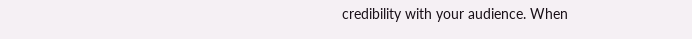credibility with your audience. When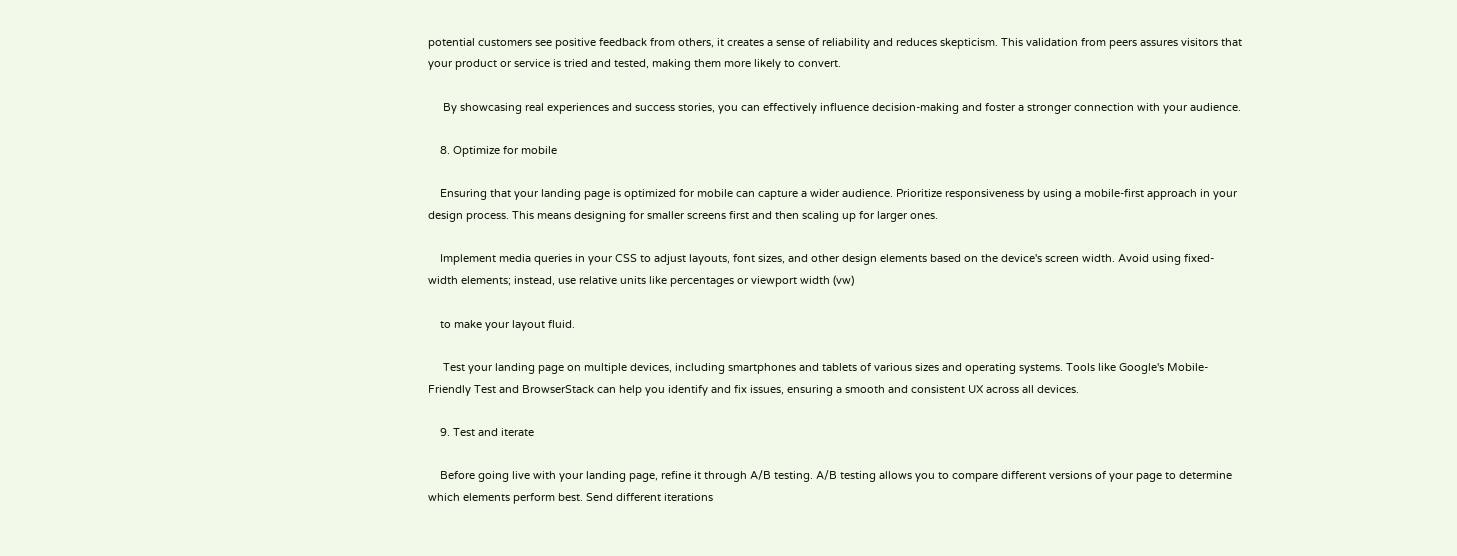potential customers see positive feedback from others, it creates a sense of reliability and reduces skepticism. This validation from peers assures visitors that your product or service is tried and tested, making them more likely to convert.

     By showcasing real experiences and success stories, you can effectively influence decision-making and foster a stronger connection with your audience.

    8. Optimize for mobile

    Ensuring that your landing page is optimized for mobile can capture a wider audience. Prioritize responsiveness by using a mobile-first approach in your design process. This means designing for smaller screens first and then scaling up for larger ones.

    Implement media queries in your CSS to adjust layouts, font sizes, and other design elements based on the device's screen width. Avoid using fixed-width elements; instead, use relative units like percentages or viewport width (vw)

    to make your layout fluid.

     Test your landing page on multiple devices, including smartphones and tablets of various sizes and operating systems. Tools like Google's Mobile-Friendly Test and BrowserStack can help you identify and fix issues, ensuring a smooth and consistent UX across all devices.

    9. Test and iterate

    Before going live with your landing page, refine it through A/B testing. A/B testing allows you to compare different versions of your page to determine which elements perform best. Send different iterations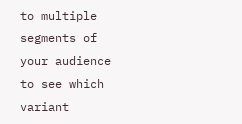to multiple segments of your audience to see which variant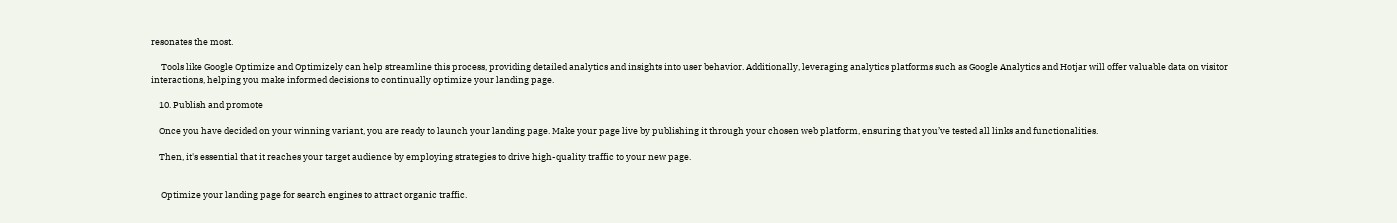resonates the most.

     Tools like Google Optimize and Optimizely can help streamline this process, providing detailed analytics and insights into user behavior. Additionally, leveraging analytics platforms such as Google Analytics and Hotjar will offer valuable data on visitor interactions, helping you make informed decisions to continually optimize your landing page.

    10. Publish and promote

    Once you have decided on your winning variant, you are ready to launch your landing page. Make your page live by publishing it through your chosen web platform, ensuring that you’ve tested all links and functionalities.

    Then, it's essential that it reaches your target audience by employing strategies to drive high-quality traffic to your new page.


     Optimize your landing page for search engines to attract organic traffic.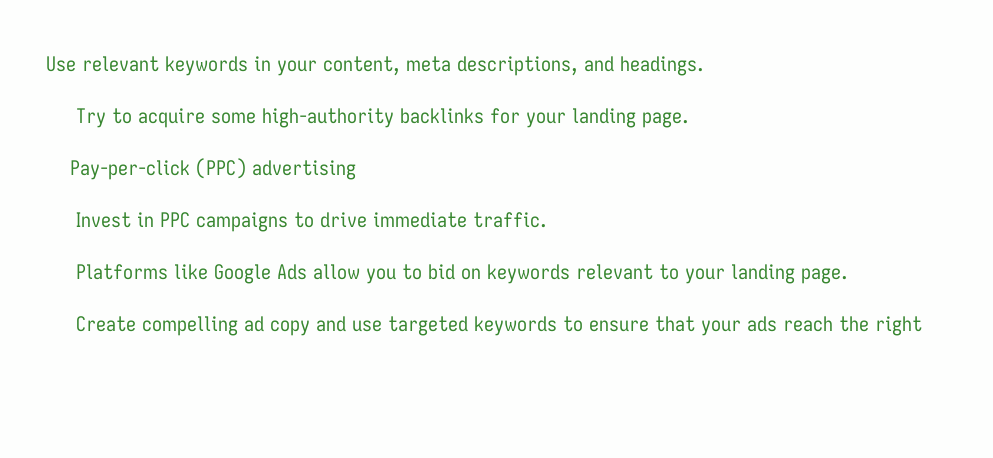Use relevant keywords in your content, meta descriptions, and headings.

     Try to acquire some high-authority backlinks for your landing page.

    Pay-per-click (PPC) advertising

     Invest in PPC campaigns to drive immediate traffic.

     Platforms like Google Ads allow you to bid on keywords relevant to your landing page.

     Create compelling ad copy and use targeted keywords to ensure that your ads reach the right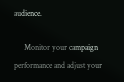audience.

     Monitor your campaign performance and adjust your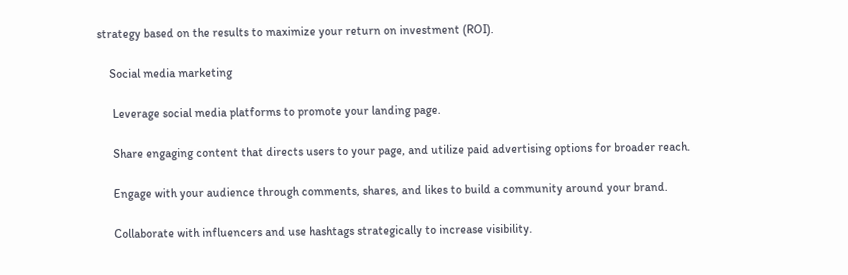strategy based on the results to maximize your return on investment (ROI).

    Social media marketing

     Leverage social media platforms to promote your landing page.

     Share engaging content that directs users to your page, and utilize paid advertising options for broader reach.

     Engage with your audience through comments, shares, and likes to build a community around your brand.

     Collaborate with influencers and use hashtags strategically to increase visibility.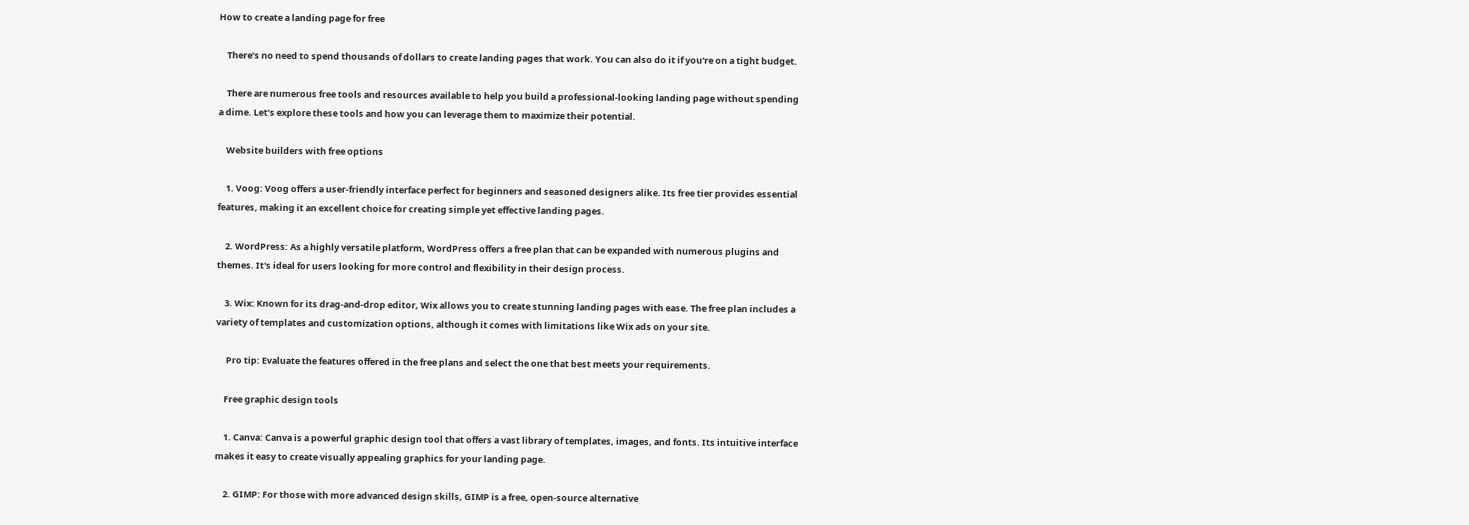How to create a landing page for free

    There’s no need to spend thousands of dollars to create landing pages that work. You can also do it if you're on a tight budget.

    There are numerous free tools and resources available to help you build a professional-looking landing page without spending a dime. Let’s explore these tools and how you can leverage them to maximize their potential.

    Website builders with free options

    1. Voog: Voog offers a user-friendly interface perfect for beginners and seasoned designers alike. Its free tier provides essential features, making it an excellent choice for creating simple yet effective landing pages.

    2. WordPress: As a highly versatile platform, WordPress offers a free plan that can be expanded with numerous plugins and themes. It's ideal for users looking for more control and flexibility in their design process.

    3. Wix: Known for its drag-and-drop editor, Wix allows you to create stunning landing pages with ease. The free plan includes a variety of templates and customization options, although it comes with limitations like Wix ads on your site.

     Pro tip: Evaluate the features offered in the free plans and select the one that best meets your requirements.

    Free graphic design tools

    1. Canva: Canva is a powerful graphic design tool that offers a vast library of templates, images, and fonts. Its intuitive interface makes it easy to create visually appealing graphics for your landing page.

    2. GIMP: For those with more advanced design skills, GIMP is a free, open-source alternative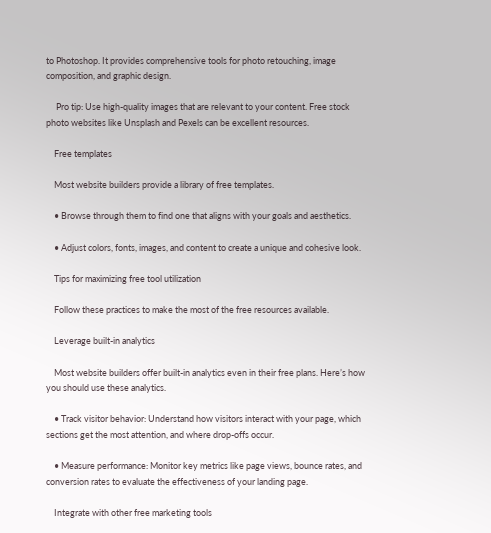to Photoshop. It provides comprehensive tools for photo retouching, image composition, and graphic design.

     Pro tip: Use high-quality images that are relevant to your content. Free stock photo websites like Unsplash and Pexels can be excellent resources.

    Free templates

    Most website builders provide a library of free templates.

    • Browse through them to find one that aligns with your goals and aesthetics.

    • Adjust colors, fonts, images, and content to create a unique and cohesive look.

    Tips for maximizing free tool utilization

    Follow these practices to make the most of the free resources available.

    Leverage built-in analytics

    Most website builders offer built-in analytics even in their free plans. Here’s how you should use these analytics.

    • Track visitor behavior: Understand how visitors interact with your page, which sections get the most attention, and where drop-offs occur.

    • Measure performance: Monitor key metrics like page views, bounce rates, and conversion rates to evaluate the effectiveness of your landing page.

    Integrate with other free marketing tools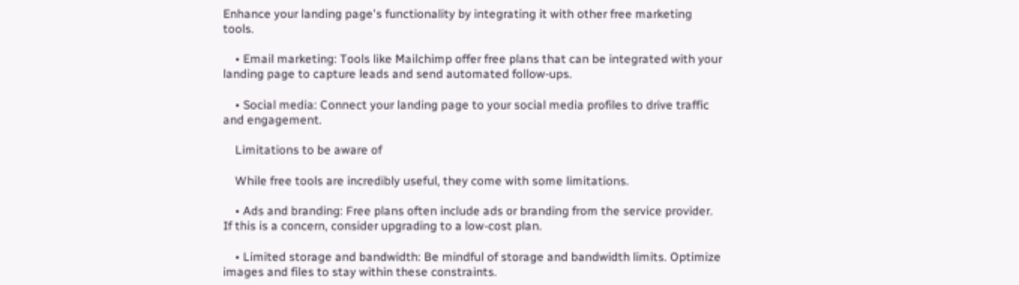Enhance your landing page's functionality by integrating it with other free marketing tools.

    • Email marketing: Tools like Mailchimp offer free plans that can be integrated with your landing page to capture leads and send automated follow-ups.

    • Social media: Connect your landing page to your social media profiles to drive traffic and engagement.

    Limitations to be aware of

    While free tools are incredibly useful, they come with some limitations.

    • Ads and branding: Free plans often include ads or branding from the service provider. If this is a concern, consider upgrading to a low-cost plan.

    • Limited storage and bandwidth: Be mindful of storage and bandwidth limits. Optimize images and files to stay within these constraints.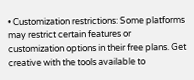• Customization restrictions: Some platforms may restrict certain features or customization options in their free plans. Get creative with the tools available to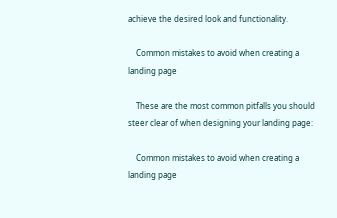achieve the desired look and functionality.

    Common mistakes to avoid when creating a landing page

    These are the most common pitfalls you should steer clear of when designing your landing page:

    Common mistakes to avoid when creating a landing page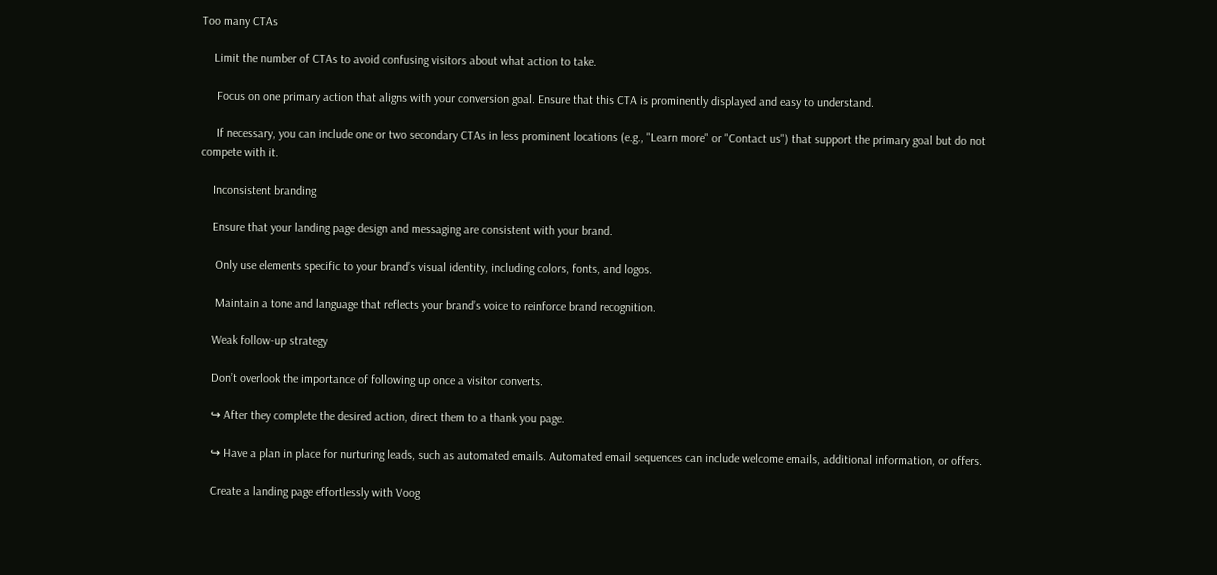Too many CTAs

    Limit the number of CTAs to avoid confusing visitors about what action to take.

     Focus on one primary action that aligns with your conversion goal. Ensure that this CTA is prominently displayed and easy to understand.

     If necessary, you can include one or two secondary CTAs in less prominent locations (e.g., "Learn more" or "Contact us") that support the primary goal but do not compete with it.

    Inconsistent branding

    Ensure that your landing page design and messaging are consistent with your brand.

     Only use elements specific to your brand’s visual identity, including colors, fonts, and logos.

     Maintain a tone and language that reflects your brand’s voice to reinforce brand recognition.

    Weak follow-up strategy

    Don’t overlook the importance of following up once a visitor converts.

    ↪ After they complete the desired action, direct them to a thank you page.

    ↪ Have a plan in place for nurturing leads, such as automated emails. Automated email sequences can include welcome emails, additional information, or offers.

    Create a landing page effortlessly with Voog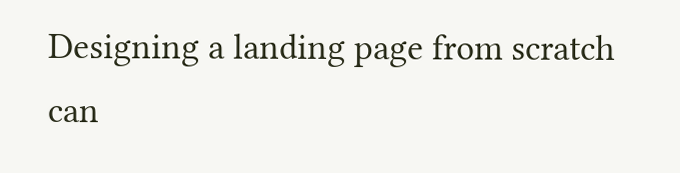Designing a landing page from scratch can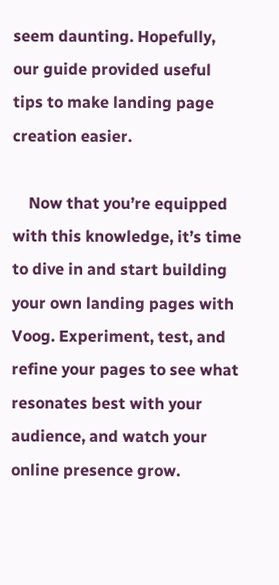seem daunting. Hopefully, our guide provided useful tips to make landing page creation easier.

    Now that you’re equipped with this knowledge, it’s time to dive in and start building your own landing pages with Voog. Experiment, test, and refine your pages to see what resonates best with your audience, and watch your online presence grow.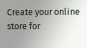Create your online store for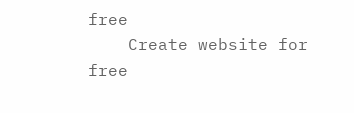free
    Create website for free